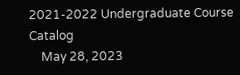2021-2022 Undergraduate Course Catalog
    May 28, 2023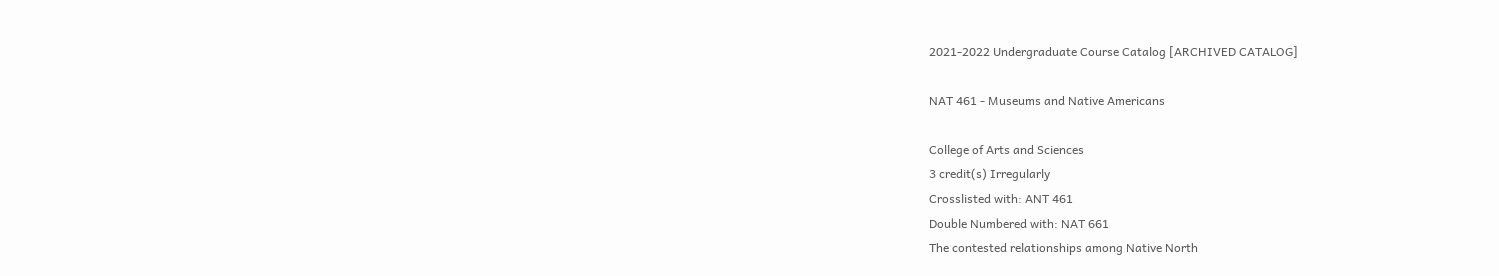2021-2022 Undergraduate Course Catalog [ARCHIVED CATALOG]

NAT 461 - Museums and Native Americans

College of Arts and Sciences
3 credit(s) Irregularly
Crosslisted with: ANT 461
Double Numbered with: NAT 661
The contested relationships among Native North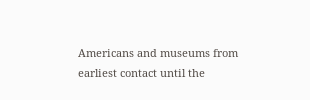Americans and museums from earliest contact until the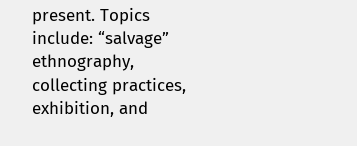present. Topics include: “salvage” ethnography, collecting practices, exhibition, and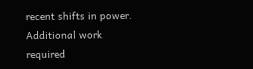recent shifts in power. Additional work required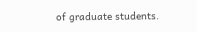of graduate students.